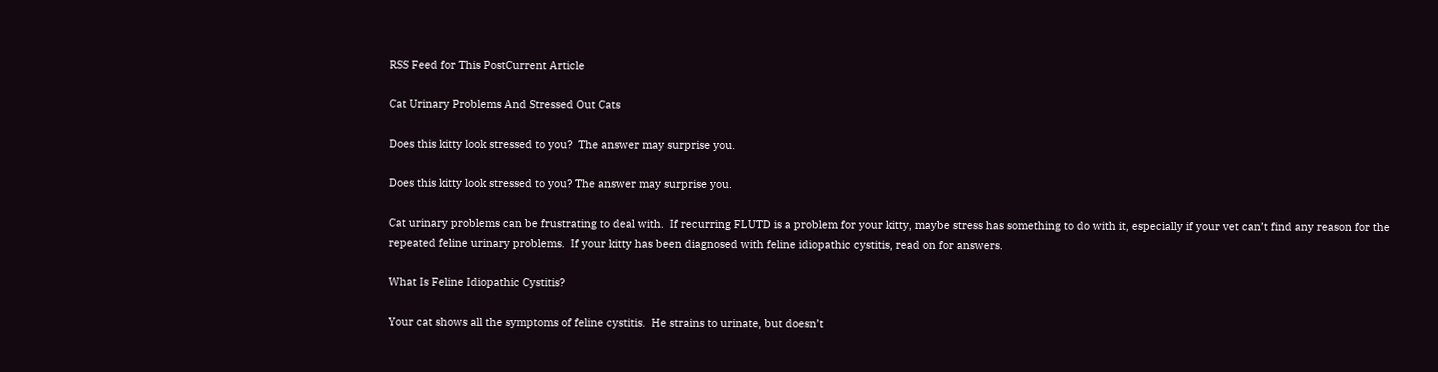RSS Feed for This PostCurrent Article

Cat Urinary Problems And Stressed Out Cats

Does this kitty look stressed to you?  The answer may surprise you.

Does this kitty look stressed to you? The answer may surprise you.

Cat urinary problems can be frustrating to deal with.  If recurring FLUTD is a problem for your kitty, maybe stress has something to do with it, especially if your vet can’t find any reason for the repeated feline urinary problems.  If your kitty has been diagnosed with feline idiopathic cystitis, read on for answers.

What Is Feline Idiopathic Cystitis?

Your cat shows all the symptoms of feline cystitis.  He strains to urinate, but doesn’t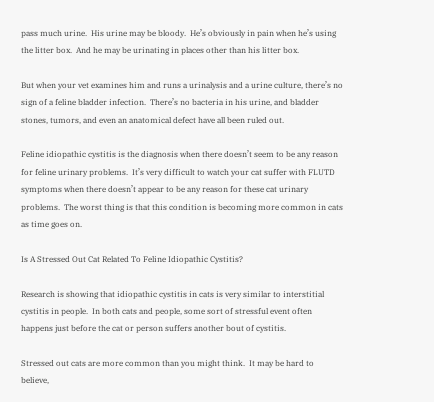pass much urine.  His urine may be bloody.  He’s obviously in pain when he’s using the litter box.  And he may be urinating in places other than his litter box.

But when your vet examines him and runs a urinalysis and a urine culture, there’s no sign of a feline bladder infection.  There’s no bacteria in his urine, and bladder stones, tumors, and even an anatomical defect have all been ruled out.

Feline idiopathic cystitis is the diagnosis when there doesn’t seem to be any reason for feline urinary problems.  It’s very difficult to watch your cat suffer with FLUTD symptoms when there doesn’t appear to be any reason for these cat urinary problems.  The worst thing is that this condition is becoming more common in cats as time goes on.

Is A Stressed Out Cat Related To Feline Idiopathic Cystitis?

Research is showing that idiopathic cystitis in cats is very similar to interstitial cystitis in people.  In both cats and people, some sort of stressful event often happens just before the cat or person suffers another bout of cystitis.

Stressed out cats are more common than you might think.  It may be hard to believe,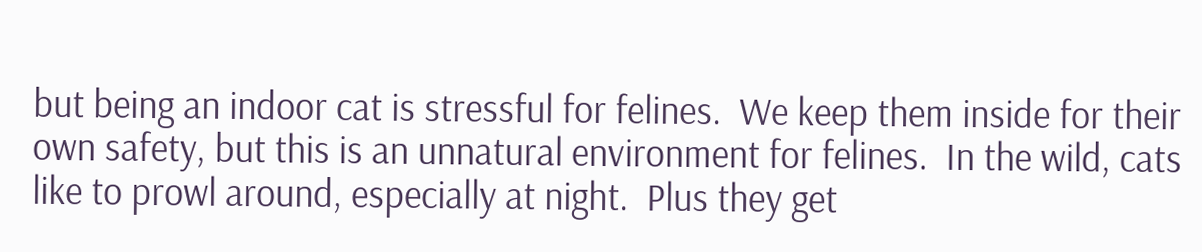but being an indoor cat is stressful for felines.  We keep them inside for their own safety, but this is an unnatural environment for felines.  In the wild, cats like to prowl around, especially at night.  Plus they get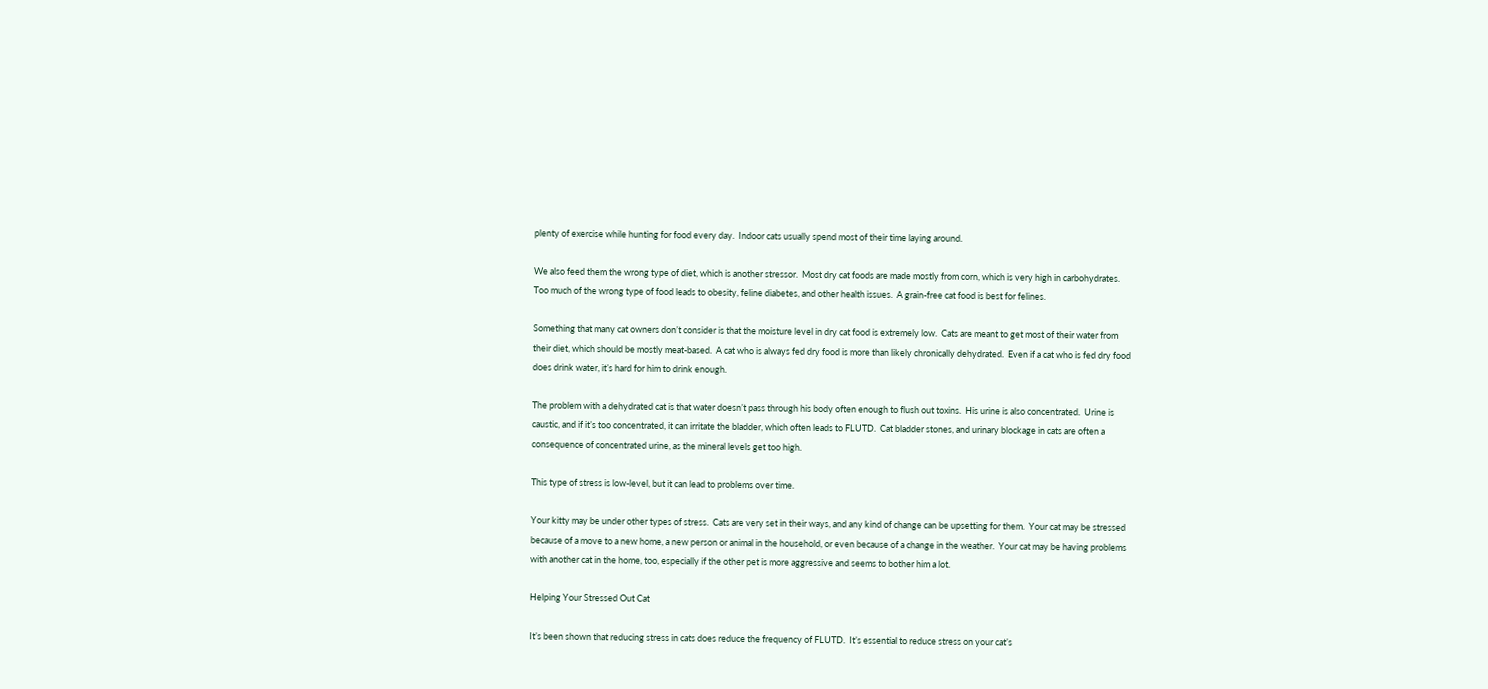plenty of exercise while hunting for food every day.  Indoor cats usually spend most of their time laying around.

We also feed them the wrong type of diet, which is another stressor.  Most dry cat foods are made mostly from corn, which is very high in carbohydrates.  Too much of the wrong type of food leads to obesity, feline diabetes, and other health issues.  A grain-free cat food is best for felines.

Something that many cat owners don’t consider is that the moisture level in dry cat food is extremely low.  Cats are meant to get most of their water from their diet, which should be mostly meat-based.  A cat who is always fed dry food is more than likely chronically dehydrated.  Even if a cat who is fed dry food does drink water, it’s hard for him to drink enough.

The problem with a dehydrated cat is that water doesn’t pass through his body often enough to flush out toxins.  His urine is also concentrated.  Urine is caustic, and if it’s too concentrated, it can irritate the bladder, which often leads to FLUTD.  Cat bladder stones, and urinary blockage in cats are often a consequence of concentrated urine, as the mineral levels get too high.

This type of stress is low-level, but it can lead to problems over time.

Your kitty may be under other types of stress.  Cats are very set in their ways, and any kind of change can be upsetting for them.  Your cat may be stressed because of a move to a new home, a new person or animal in the household, or even because of a change in the weather.  Your cat may be having problems with another cat in the home, too, especially if the other pet is more aggressive and seems to bother him a lot.

Helping Your Stressed Out Cat

It’s been shown that reducing stress in cats does reduce the frequency of FLUTD.  It’s essential to reduce stress on your cat’s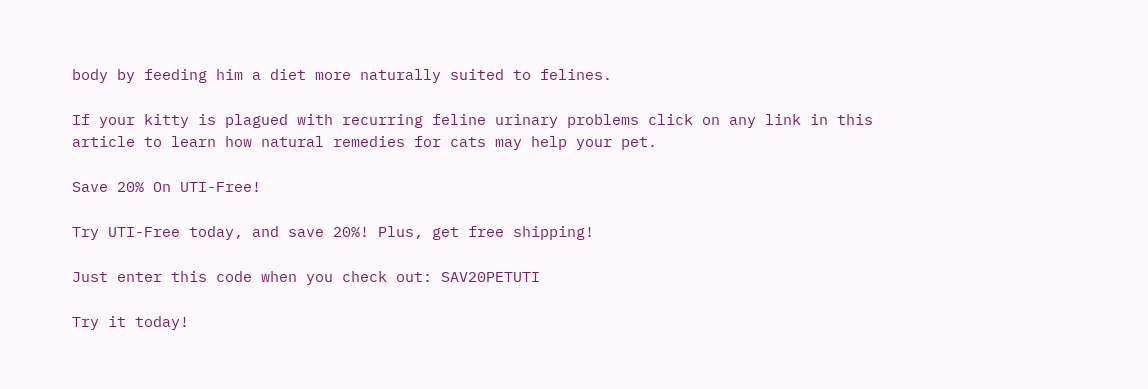body by feeding him a diet more naturally suited to felines.

If your kitty is plagued with recurring feline urinary problems click on any link in this article to learn how natural remedies for cats may help your pet.

Save 20% On UTI-Free!

Try UTI-Free today, and save 20%! Plus, get free shipping!

Just enter this code when you check out: SAV20PETUTI

Try it today!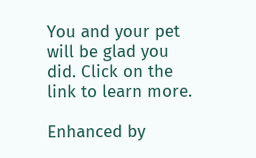You and your pet will be glad you did. Click on the link to learn more.

Enhanced by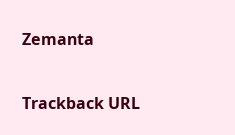Zemanta

Trackback URL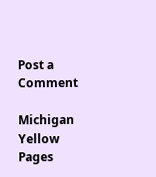Post a Comment

Michigan Yellow Pages